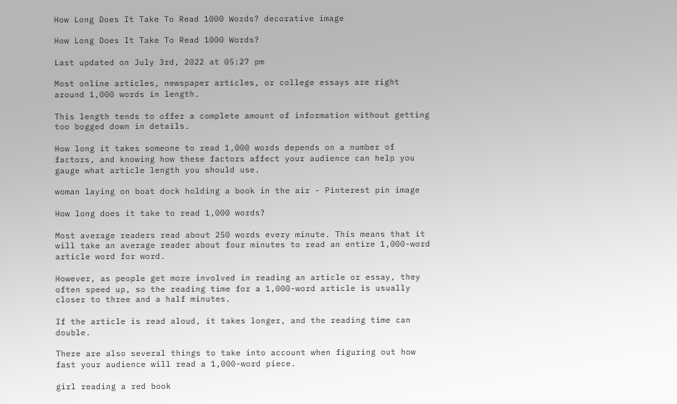How Long Does It Take To Read 1000 Words? decorative image

How Long Does It Take To Read 1000 Words?

Last updated on July 3rd, 2022 at 05:27 pm

Most online articles, newspaper articles, or college essays are right around 1,000 words in length.

This length tends to offer a complete amount of information without getting too bogged down in details.

How long it takes someone to read 1,000 words depends on a number of factors, and knowing how these factors affect your audience can help you gauge what article length you should use.

woman laying on boat dock holding a book in the air - Pinterest pin image

How long does it take to read 1,000 words?

Most average readers read about 250 words every minute. This means that it will take an average reader about four minutes to read an entire 1,000-word article word for word.

However, as people get more involved in reading an article or essay, they often speed up, so the reading time for a 1,000-word article is usually closer to three and a half minutes.

If the article is read aloud, it takes longer, and the reading time can double.

There are also several things to take into account when figuring out how fast your audience will read a 1,000-word piece.

girl reading a red book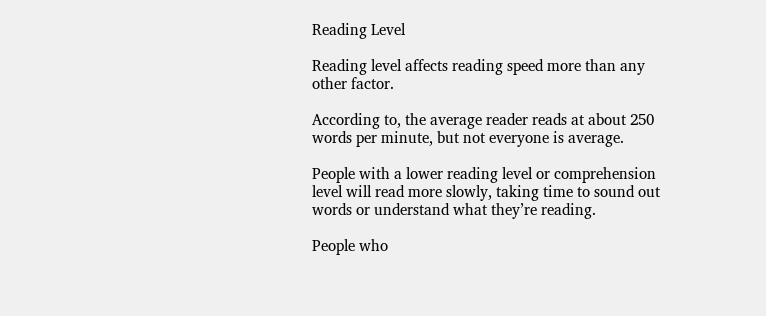Reading Level

Reading level affects reading speed more than any other factor.

According to, the average reader reads at about 250 words per minute, but not everyone is average.

People with a lower reading level or comprehension level will read more slowly, taking time to sound out words or understand what they’re reading.

People who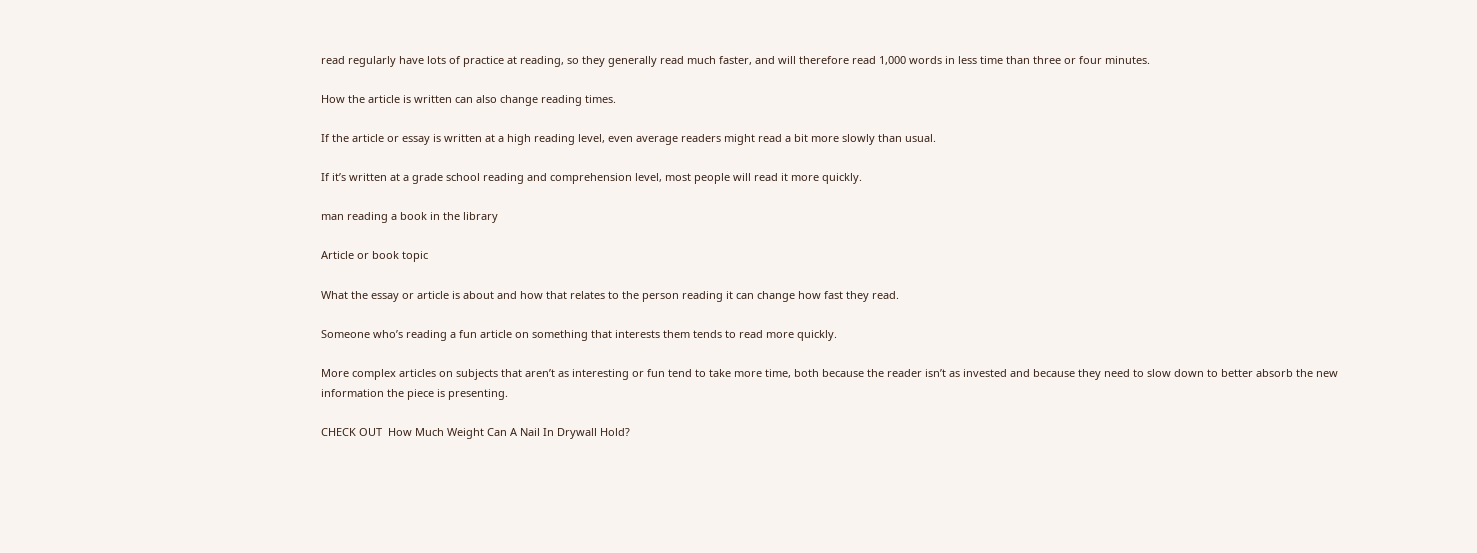read regularly have lots of practice at reading, so they generally read much faster, and will therefore read 1,000 words in less time than three or four minutes.

How the article is written can also change reading times.

If the article or essay is written at a high reading level, even average readers might read a bit more slowly than usual.

If it’s written at a grade school reading and comprehension level, most people will read it more quickly.

man reading a book in the library

Article or book topic

What the essay or article is about and how that relates to the person reading it can change how fast they read.

Someone who’s reading a fun article on something that interests them tends to read more quickly.

More complex articles on subjects that aren’t as interesting or fun tend to take more time, both because the reader isn’t as invested and because they need to slow down to better absorb the new information the piece is presenting.

CHECK OUT  How Much Weight Can A Nail In Drywall Hold?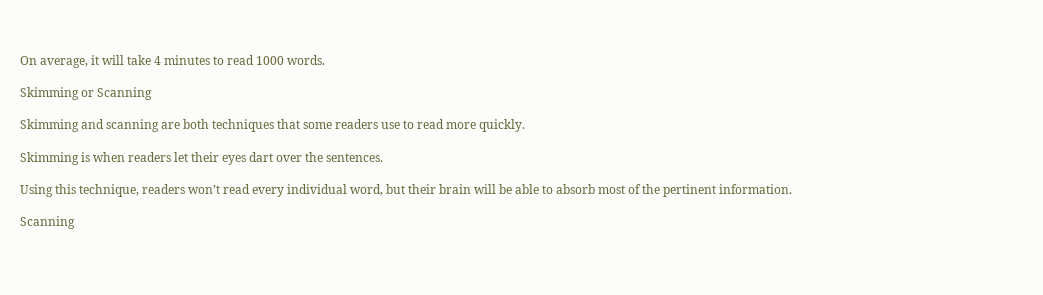On average, it will take 4 minutes to read 1000 words.

Skimming or Scanning

Skimming and scanning are both techniques that some readers use to read more quickly.

Skimming is when readers let their eyes dart over the sentences.

Using this technique, readers won’t read every individual word, but their brain will be able to absorb most of the pertinent information.

Scanning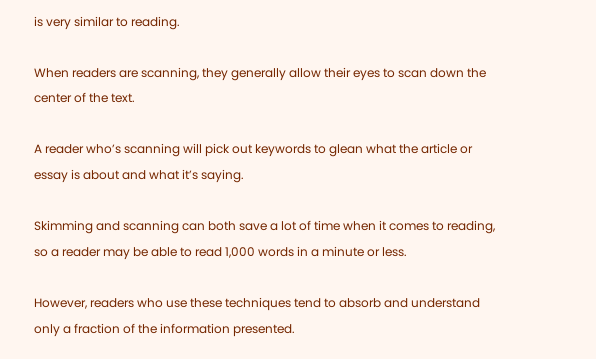is very similar to reading.

When readers are scanning, they generally allow their eyes to scan down the center of the text.

A reader who’s scanning will pick out keywords to glean what the article or essay is about and what it’s saying.

Skimming and scanning can both save a lot of time when it comes to reading, so a reader may be able to read 1,000 words in a minute or less.

However, readers who use these techniques tend to absorb and understand only a fraction of the information presented.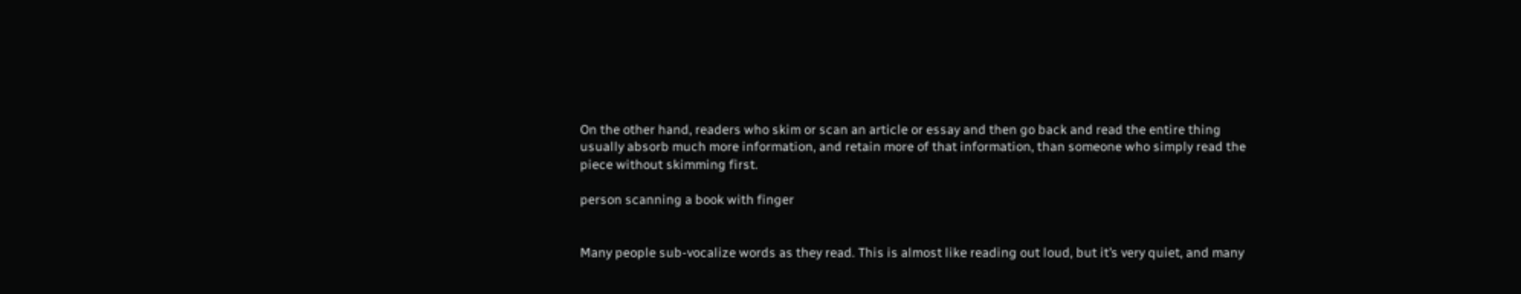On the other hand, readers who skim or scan an article or essay and then go back and read the entire thing usually absorb much more information, and retain more of that information, than someone who simply read the piece without skimming first.

person scanning a book with finger


Many people sub-vocalize words as they read. This is almost like reading out loud, but it’s very quiet, and many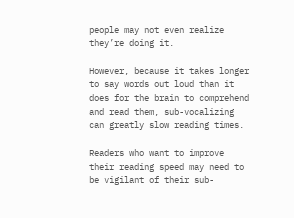people may not even realize they’re doing it.

However, because it takes longer to say words out loud than it does for the brain to comprehend and read them, sub-vocalizing can greatly slow reading times.

Readers who want to improve their reading speed may need to be vigilant of their sub-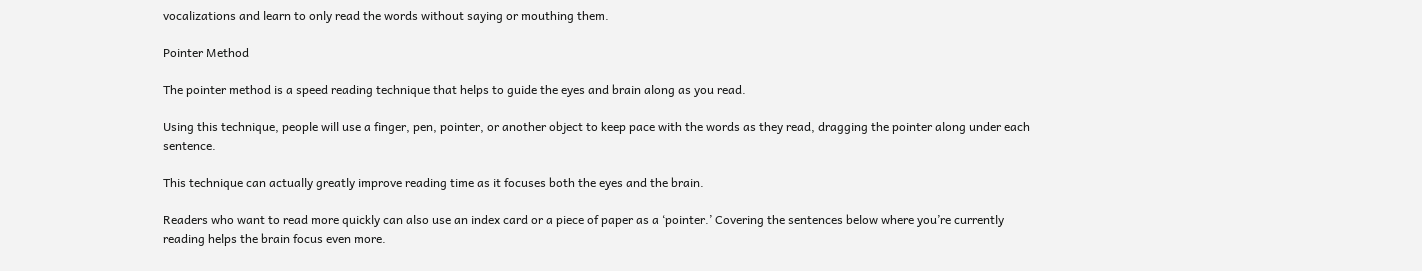vocalizations and learn to only read the words without saying or mouthing them.

Pointer Method

The pointer method is a speed reading technique that helps to guide the eyes and brain along as you read.

Using this technique, people will use a finger, pen, pointer, or another object to keep pace with the words as they read, dragging the pointer along under each sentence.

This technique can actually greatly improve reading time as it focuses both the eyes and the brain.

Readers who want to read more quickly can also use an index card or a piece of paper as a ‘pointer.’ Covering the sentences below where you’re currently reading helps the brain focus even more.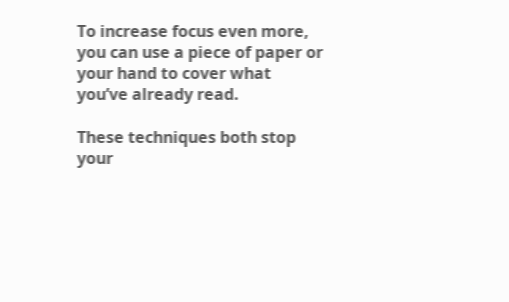To increase focus even more, you can use a piece of paper or your hand to cover what you’ve already read.

These techniques both stop your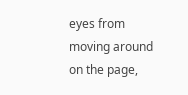eyes from moving around on the page,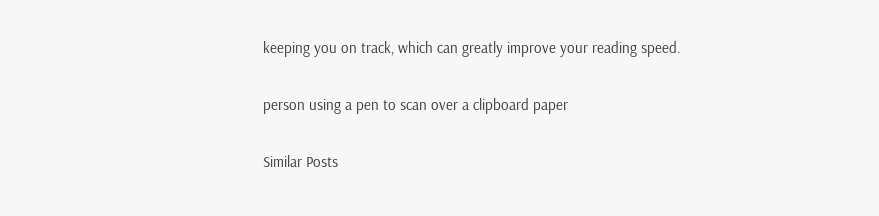keeping you on track, which can greatly improve your reading speed.

person using a pen to scan over a clipboard paper

Similar Posts